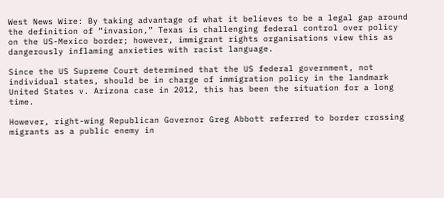West News Wire: By taking advantage of what it believes to be a legal gap around the definition of “invasion,” Texas is challenging federal control over policy on the US-Mexico border; however, immigrant rights organisations view this as dangerously inflaming anxieties with racist language.

Since the US Supreme Court determined that the US federal government, not individual states, should be in charge of immigration policy in the landmark United States v. Arizona case in 2012, this has been the situation for a long time.

However, right-wing Republican Governor Greg Abbott referred to border crossing migrants as a public enemy in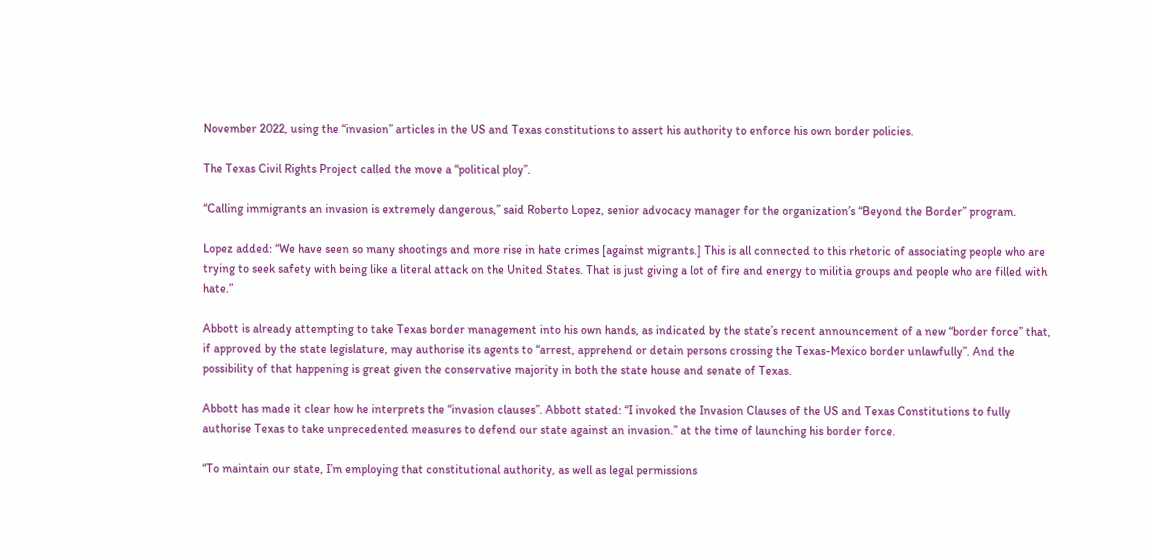November 2022, using the “invasion” articles in the US and Texas constitutions to assert his authority to enforce his own border policies.

The Texas Civil Rights Project called the move a “political ploy”.

“Calling immigrants an invasion is extremely dangerous,” said Roberto Lopez, senior advocacy manager for the organization’s “Beyond the Border” program.

Lopez added: “We have seen so many shootings and more rise in hate crimes [against migrants.] This is all connected to this rhetoric of associating people who are trying to seek safety with being like a literal attack on the United States. That is just giving a lot of fire and energy to militia groups and people who are filled with hate.”

Abbott is already attempting to take Texas border management into his own hands, as indicated by the state’s recent announcement of a new “border force” that, if approved by the state legislature, may authorise its agents to “arrest, apprehend or detain persons crossing the Texas-Mexico border unlawfully”. And the possibility of that happening is great given the conservative majority in both the state house and senate of Texas.

Abbott has made it clear how he interprets the “invasion clauses”. Abbott stated: “I invoked the Invasion Clauses of the US and Texas Constitutions to fully authorise Texas to take unprecedented measures to defend our state against an invasion.” at the time of launching his border force.

“To maintain our state, I’m employing that constitutional authority, as well as legal permissions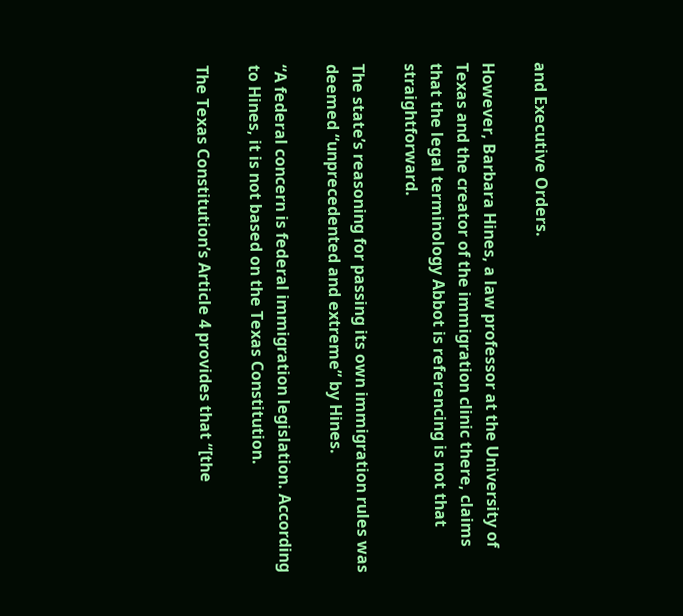and Executive Orders.

However, Barbara Hines, a law professor at the University of Texas and the creator of the immigration clinic there, claims that the legal terminology Abbot is referencing is not that straightforward.

The state’s reasoning for passing its own immigration rules was deemed “unprecedented and extreme” by Hines.

“A federal concern is federal immigration legislation. According to Hines, it is not based on the Texas Constitution.

The Texas Constitution’s Article 4 provides that “[the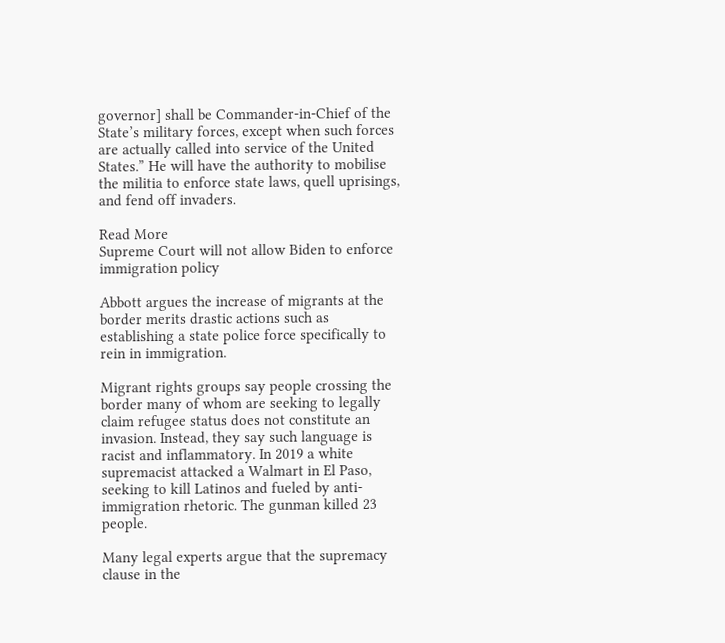governor] shall be Commander-in-Chief of the State’s military forces, except when such forces are actually called into service of the United States.” He will have the authority to mobilise the militia to enforce state laws, quell uprisings, and fend off invaders.

Read More
Supreme Court will not allow Biden to enforce immigration policy

Abbott argues the increase of migrants at the border merits drastic actions such as establishing a state police force specifically to rein in immigration.

Migrant rights groups say people crossing the border many of whom are seeking to legally claim refugee status does not constitute an invasion. Instead, they say such language is racist and inflammatory. In 2019 a white supremacist attacked a Walmart in El Paso, seeking to kill Latinos and fueled by anti-immigration rhetoric. The gunman killed 23 people.

Many legal experts argue that the supremacy clause in the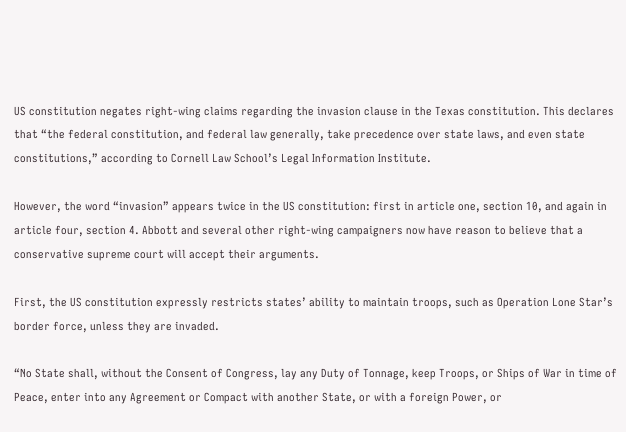US constitution negates right-wing claims regarding the invasion clause in the Texas constitution. This declares that “the federal constitution, and federal law generally, take precedence over state laws, and even state constitutions,” according to Cornell Law School’s Legal Information Institute.

However, the word “invasion” appears twice in the US constitution: first in article one, section 10, and again in article four, section 4. Abbott and several other right-wing campaigners now have reason to believe that a conservative supreme court will accept their arguments.

First, the US constitution expressly restricts states’ ability to maintain troops, such as Operation Lone Star’s border force, unless they are invaded.

“No State shall, without the Consent of Congress, lay any Duty of Tonnage, keep Troops, or Ships of War in time of Peace, enter into any Agreement or Compact with another State, or with a foreign Power, or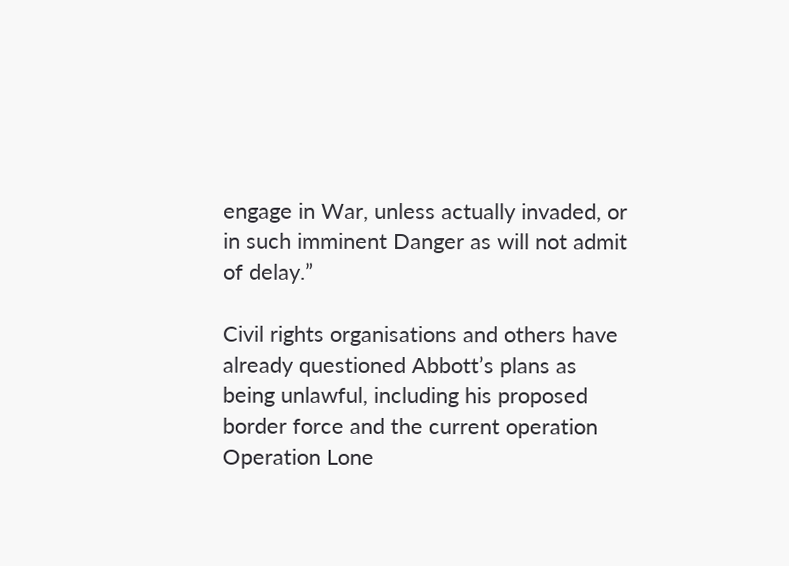engage in War, unless actually invaded, or in such imminent Danger as will not admit of delay.”

Civil rights organisations and others have already questioned Abbott’s plans as being unlawful, including his proposed border force and the current operation Operation Lone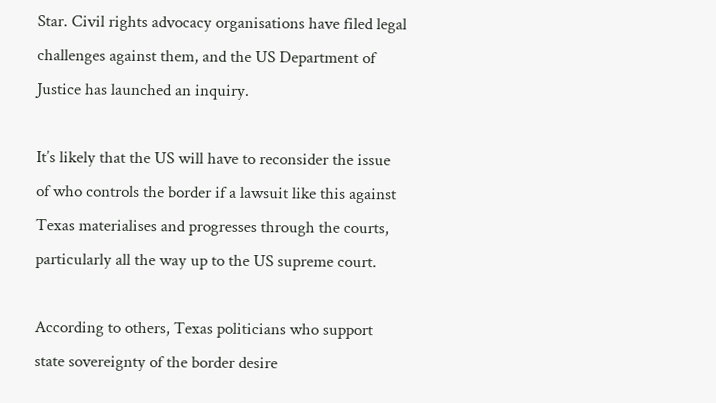Star. Civil rights advocacy organisations have filed legal challenges against them, and the US Department of Justice has launched an inquiry.

It’s likely that the US will have to reconsider the issue of who controls the border if a lawsuit like this against Texas materialises and progresses through the courts, particularly all the way up to the US supreme court.

According to others, Texas politicians who support state sovereignty of the border desire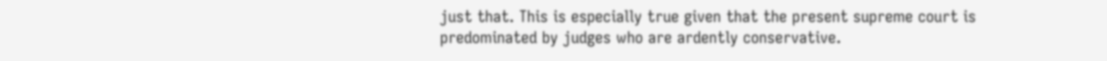just that. This is especially true given that the present supreme court is predominated by judges who are ardently conservative.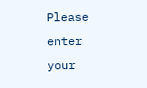Please enter your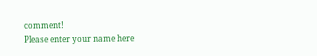comment!
Please enter your name here